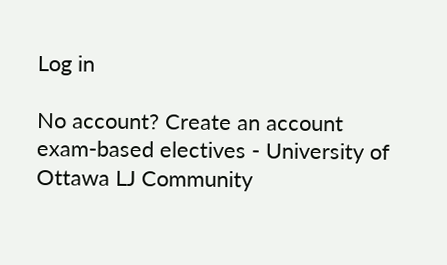Log in

No account? Create an account
exam-based electives - University of Ottawa LJ Community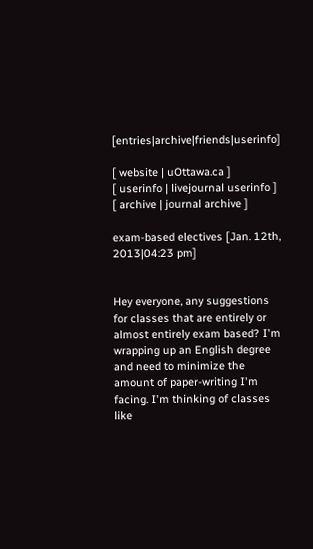[entries|archive|friends|userinfo]

[ website | uOttawa.ca ]
[ userinfo | livejournal userinfo ]
[ archive | journal archive ]

exam-based electives [Jan. 12th, 2013|04:23 pm]


Hey everyone, any suggestions for classes that are entirely or almost entirely exam based? I'm wrapping up an English degree and need to minimize the amount of paper-writing I'm facing. I'm thinking of classes like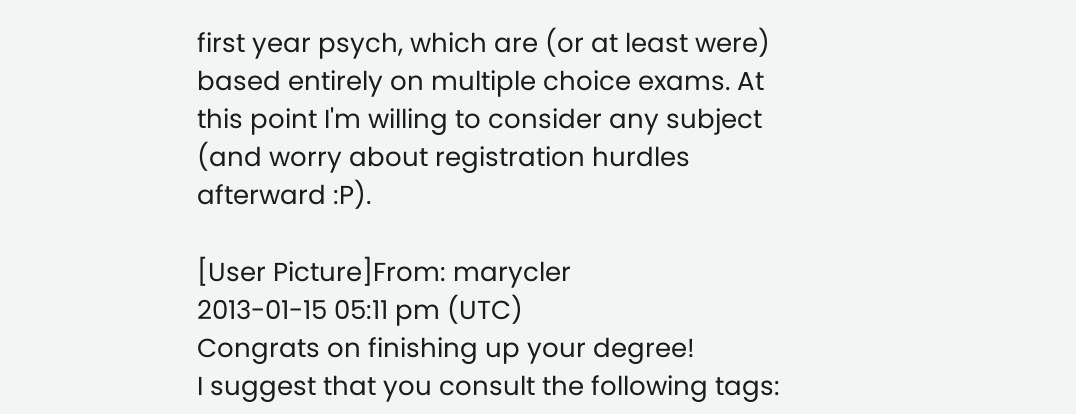first year psych, which are (or at least were) based entirely on multiple choice exams. At this point I'm willing to consider any subject (and worry about registration hurdles afterward :P).

[User Picture]From: marycler
2013-01-15 05:11 pm (UTC)
Congrats on finishing up your degree!
I suggest that you consult the following tags: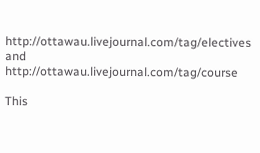http://ottawau.livejournal.com/tag/electives and http://ottawau.livejournal.com/tag/course

This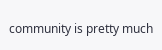community is pretty much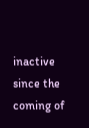inactive since the coming of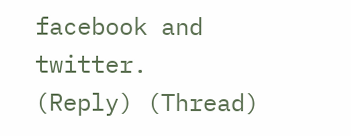facebook and twitter.
(Reply) (Thread)